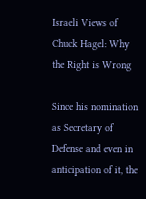Israeli Views of Chuck Hagel: Why the Right is Wrong

Since his nomination as Secretary of Defense and even in anticipation of it, the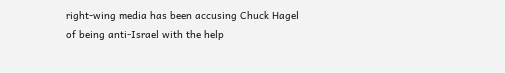right-wing media has been accusing Chuck Hagel of being anti-Israel with the help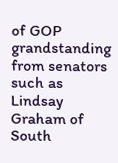of GOP grandstanding from senators such as Lindsay Graham of South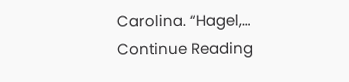Carolina. “Hagel,… Continue Reading